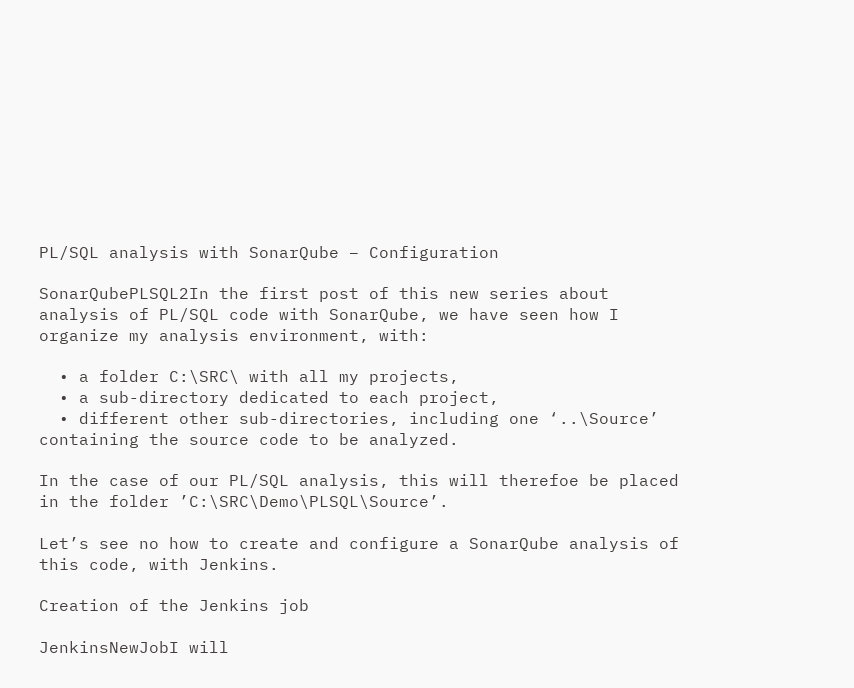PL/SQL analysis with SonarQube – Configuration

SonarQubePLSQL2In the first post of this new series about analysis of PL/SQL code with SonarQube, we have seen how I organize my analysis environment, with:

  • a folder C:\SRC\ with all my projects,
  • a sub-directory dedicated to each project,
  • different other sub-directories, including one ‘..\Source’ containing the source code to be analyzed.

In the case of our PL/SQL analysis, this will therefoe be placed in the folder ’C:\SRC\Demo\PLSQL\Source’.

Let’s see no how to create and configure a SonarQube analysis of this code, with Jenkins.

Creation of the Jenkins job

JenkinsNewJobI will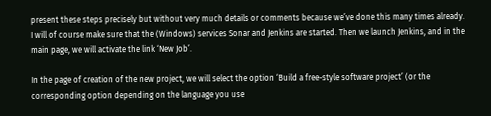present these steps precisely but without very much details or comments because we’ve done this many times already. I will of course make sure that the (Windows) services Sonar and Jenkins are started. Then we launch Jenkins, and in the main page, we will activate the link ‘New Job’.

In the page of creation of the new project, we will select the option ‘Build a free-style software project’ (or the corresponding option depending on the language you use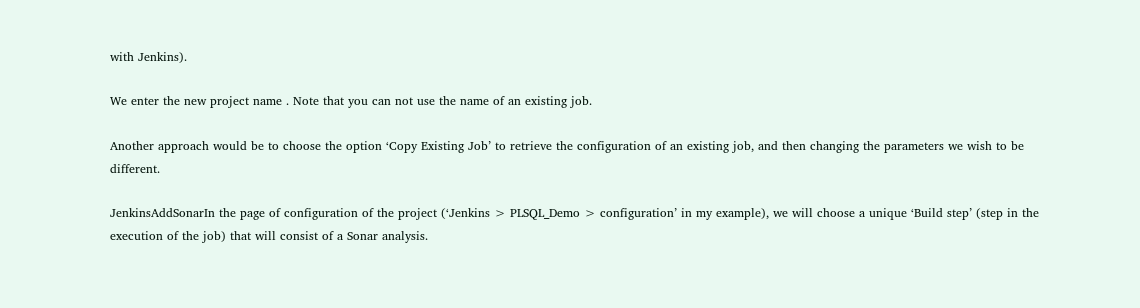with Jenkins).

We enter the new project name . Note that you can not use the name of an existing job.

Another approach would be to choose the option ‘Copy Existing Job’ to retrieve the configuration of an existing job, and then changing the parameters we wish to be different.

JenkinsAddSonarIn the page of configuration of the project (‘Jenkins > PLSQL_Demo > configuration’ in my example), we will choose a unique ‘Build step’ (step in the execution of the job) that will consist of a Sonar analysis.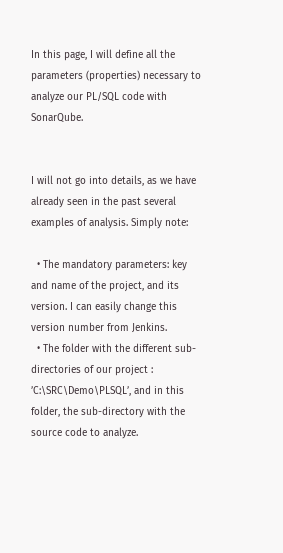In this page, I will define all the parameters (properties) necessary to analyze our PL/SQL code with SonarQube.


I will not go into details, as we have already seen in the past several examples of analysis. Simply note:

  • The mandatory parameters: key and name of the project, and its version. I can easily change this version number from Jenkins.
  • The folder with the different sub-directories of our project : ’C:\SRC\Demo\PLSQL’, and in this folder, the sub-directory with the source code to analyze.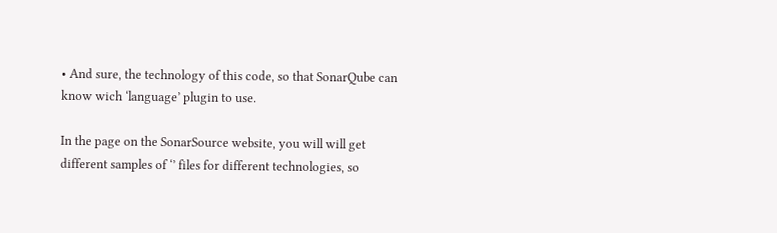• And sure, the technology of this code, so that SonarQube can know wich ‘language’ plugin to use.

In the page on the SonarSource website, you will will get different samples of ‘’ files for different technologies, so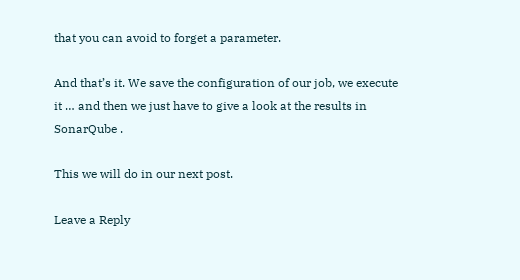that you can avoid to forget a parameter.

And that’s it. We save the configuration of our job, we execute it … and then we just have to give a look at the results in SonarQube .

This we will do in our next post.

Leave a Reply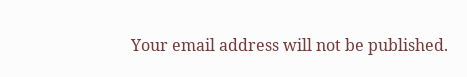Your email address will not be published.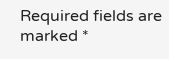Required fields are marked *